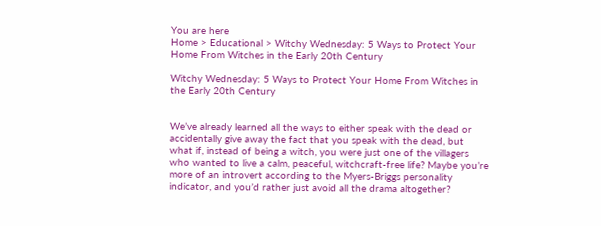You are here
Home > Educational > Witchy Wednesday: 5 Ways to Protect Your Home From Witches in the Early 20th Century

Witchy Wednesday: 5 Ways to Protect Your Home From Witches in the Early 20th Century


We’ve already learned all the ways to either speak with the dead or accidentally give away the fact that you speak with the dead, but what if, instead of being a witch, you were just one of the villagers who wanted to live a calm, peaceful, witchcraft-free life? Maybe you’re more of an introvert according to the Myers-Briggs personality indicator, and you’d rather just avoid all the drama altogether?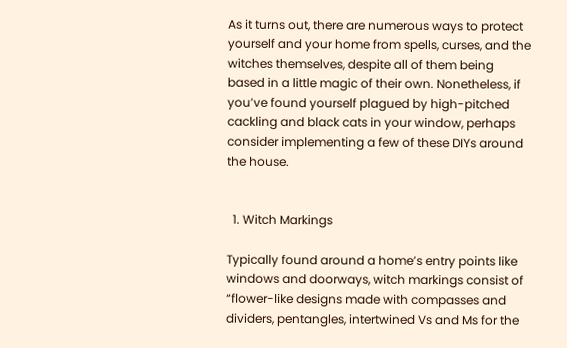As it turns out, there are numerous ways to protect yourself and your home from spells, curses, and the witches themselves, despite all of them being based in a little magic of their own. Nonetheless, if you’ve found yourself plagued by high-pitched cackling and black cats in your window, perhaps consider implementing a few of these DIYs around the house.


  1. Witch Markings

Typically found around a home’s entry points like windows and doorways, witch markings consist of “flower-like designs made with compasses and dividers, pentangles, intertwined Vs and Ms for the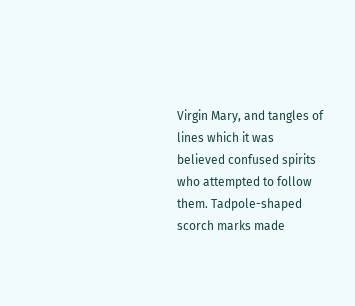Virgin Mary, and tangles of lines which it was believed confused spirits who attempted to follow them. Tadpole-shaped scorch marks made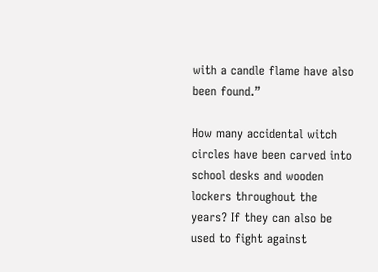with a candle flame have also been found.”

How many accidental witch circles have been carved into school desks and wooden lockers throughout the years? If they can also be used to fight against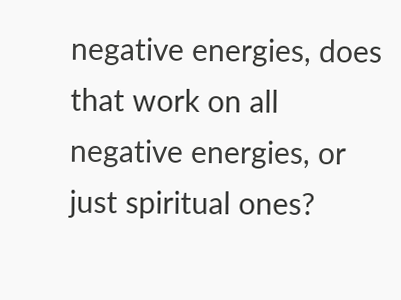negative energies, does that work on all negative energies, or just spiritual ones?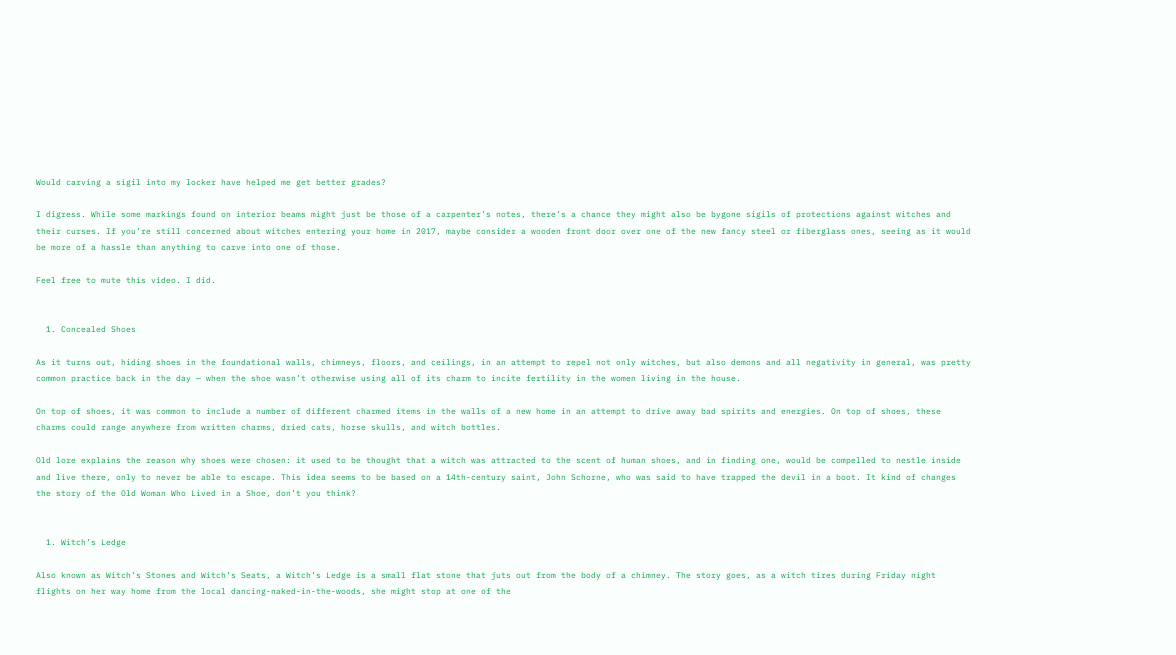Would carving a sigil into my locker have helped me get better grades?

I digress. While some markings found on interior beams might just be those of a carpenter’s notes, there’s a chance they might also be bygone sigils of protections against witches and their curses. If you’re still concerned about witches entering your home in 2017, maybe consider a wooden front door over one of the new fancy steel or fiberglass ones, seeing as it would be more of a hassle than anything to carve into one of those.

Feel free to mute this video. I did.


  1. Concealed Shoes

As it turns out, hiding shoes in the foundational walls, chimneys, floors, and ceilings, in an attempt to repel not only witches, but also demons and all negativity in general, was pretty common practice back in the day — when the shoe wasn’t otherwise using all of its charm to incite fertility in the women living in the house.

On top of shoes, it was common to include a number of different charmed items in the walls of a new home in an attempt to drive away bad spirits and energies. On top of shoes, these charms could range anywhere from written charms, dried cats, horse skulls, and witch bottles.

Old lore explains the reason why shoes were chosen: it used to be thought that a witch was attracted to the scent of human shoes, and in finding one, would be compelled to nestle inside and live there, only to never be able to escape. This idea seems to be based on a 14th-century saint, John Schorne, who was said to have trapped the devil in a boot. It kind of changes the story of the Old Woman Who Lived in a Shoe, don’t you think?


  1. Witch’s Ledge

Also known as Witch’s Stones and Witch’s Seats, a Witch’s Ledge is a small flat stone that juts out from the body of a chimney. The story goes, as a witch tires during Friday night flights on her way home from the local dancing-naked-in-the-woods, she might stop at one of the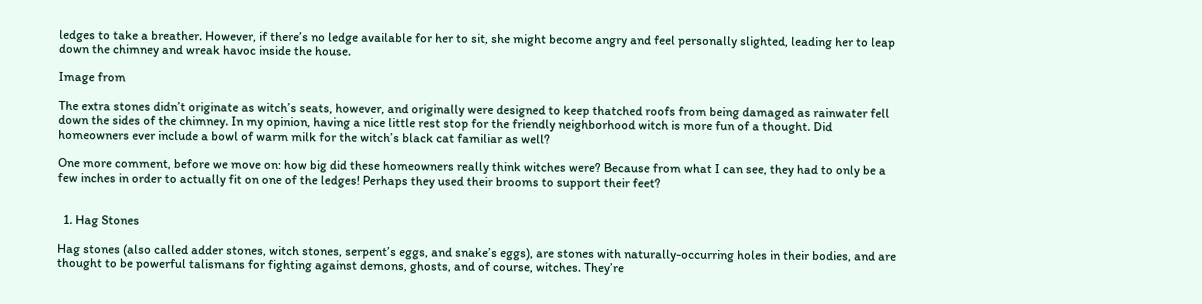ledges to take a breather. However, if there’s no ledge available for her to sit, she might become angry and feel personally slighted, leading her to leap down the chimney and wreak havoc inside the house.

Image from

The extra stones didn’t originate as witch’s seats, however, and originally were designed to keep thatched roofs from being damaged as rainwater fell down the sides of the chimney. In my opinion, having a nice little rest stop for the friendly neighborhood witch is more fun of a thought. Did homeowners ever include a bowl of warm milk for the witch’s black cat familiar as well?

One more comment, before we move on: how big did these homeowners really think witches were? Because from what I can see, they had to only be a few inches in order to actually fit on one of the ledges! Perhaps they used their brooms to support their feet?


  1. Hag Stones

Hag stones (also called adder stones, witch stones, serpent’s eggs, and snake’s eggs), are stones with naturally-occurring holes in their bodies, and are thought to be powerful talismans for fighting against demons, ghosts, and of course, witches. They’re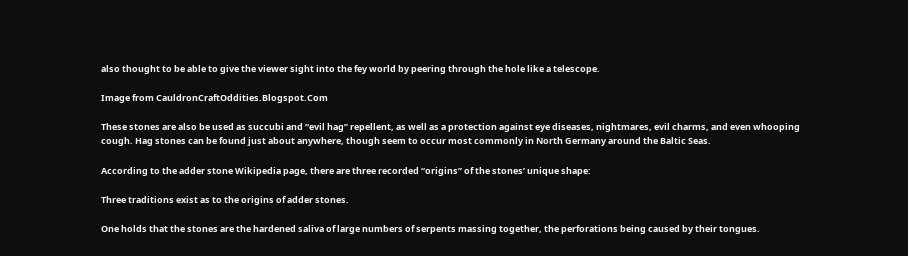also thought to be able to give the viewer sight into the fey world by peering through the hole like a telescope.

Image from CauldronCraftOddities.Blogspot.Com

These stones are also be used as succubi and “evil hag” repellent, as well as a protection against eye diseases, nightmares, evil charms, and even whooping cough. Hag stones can be found just about anywhere, though seem to occur most commonly in North Germany around the Baltic Seas.

According to the adder stone Wikipedia page, there are three recorded “origins” of the stones’ unique shape:

Three traditions exist as to the origins of adder stones.

One holds that the stones are the hardened saliva of large numbers of serpents massing together, the perforations being caused by their tongues.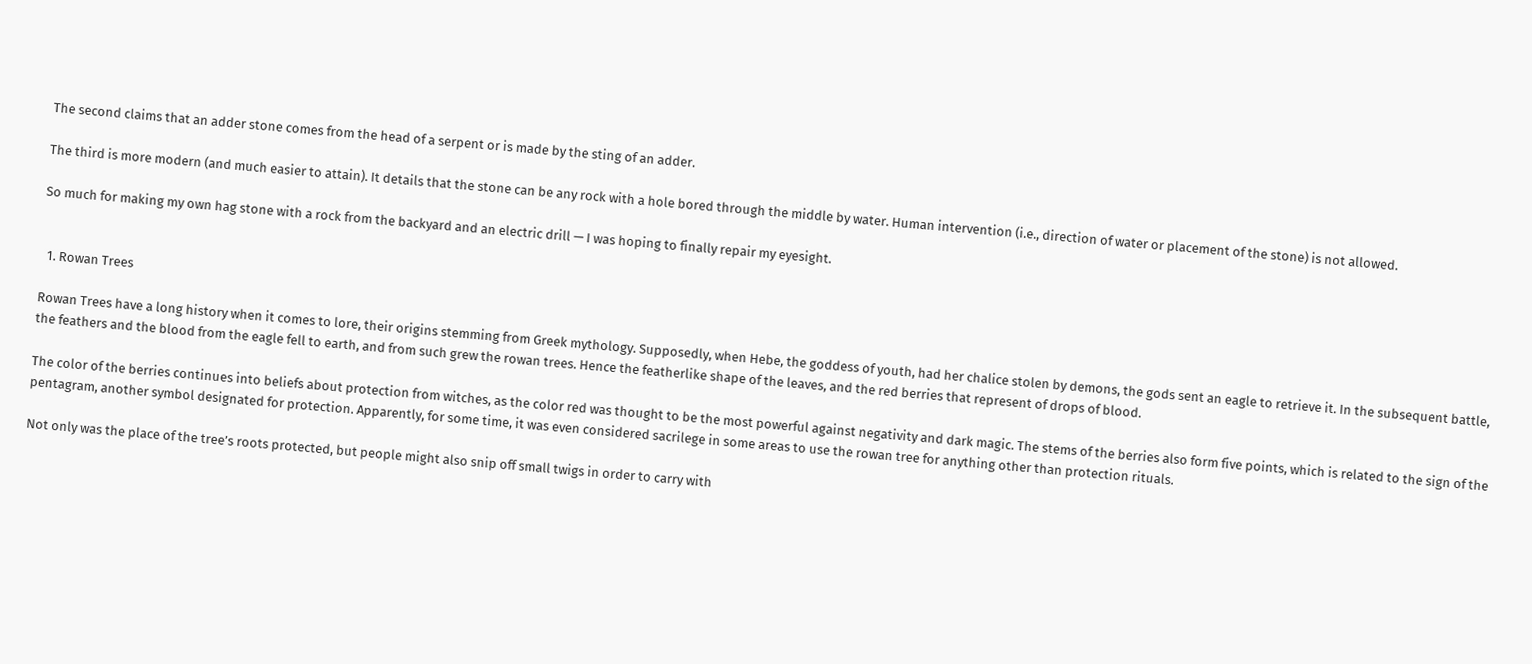The second claims that an adder stone comes from the head of a serpent or is made by the sting of an adder.

The third is more modern (and much easier to attain). It details that the stone can be any rock with a hole bored through the middle by water. Human intervention (i.e., direction of water or placement of the stone) is not allowed.

So much for making my own hag stone with a rock from the backyard and an electric drill — I was hoping to finally repair my eyesight.


  1. Rowan Trees

Rowan Trees have a long history when it comes to lore, their origins stemming from Greek mythology. Supposedly, when Hebe, the goddess of youth, had her chalice stolen by demons, the gods sent an eagle to retrieve it. In the subsequent battle, the feathers and the blood from the eagle fell to earth, and from such grew the rowan trees. Hence the featherlike shape of the leaves, and the red berries that represent of drops of blood.

The color of the berries continues into beliefs about protection from witches, as the color red was thought to be the most powerful against negativity and dark magic. The stems of the berries also form five points, which is related to the sign of the pentagram, another symbol designated for protection. Apparently, for some time, it was even considered sacrilege in some areas to use the rowan tree for anything other than protection rituals.

Not only was the place of the tree’s roots protected, but people might also snip off small twigs in order to carry with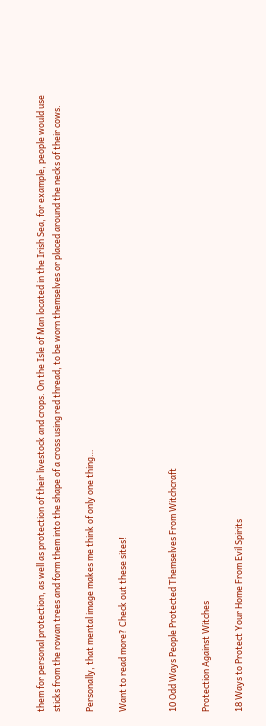them for personal protection, as well as protection of their livestock and crops. On the Isle of Man located in the Irish Sea, for example, people would use sticks from the rowan trees and form them into the shape of a cross using red thread, to be worn themselves or placed around the necks of their cows.

Personally, that mental image makes me think of only one thing…

Want to read more? Check out these sites!


10 Odd Ways People Protected Themselves From Witchcraft

Protection Against Witches

18 Ways to Protect Your Home From Evil Spirits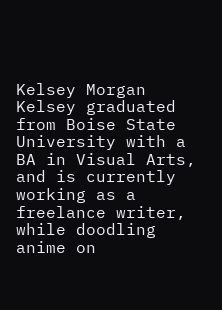Kelsey Morgan
Kelsey graduated from Boise State University with a BA in Visual Arts, and is currently working as a freelance writer, while doodling anime on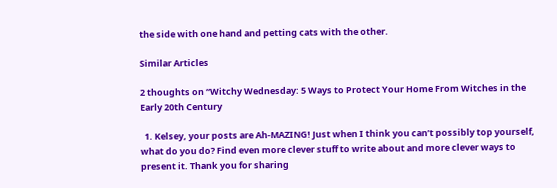the side with one hand and petting cats with the other.

Similar Articles

2 thoughts on “Witchy Wednesday: 5 Ways to Protect Your Home From Witches in the Early 20th Century

  1. Kelsey, your posts are Ah-MAZING! Just when I think you can’t possibly top yourself, what do you do? Find even more clever stuff to write about and more clever ways to present it. Thank you for sharing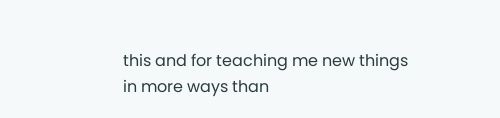this and for teaching me new things in more ways than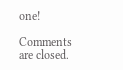one!

Comments are closed.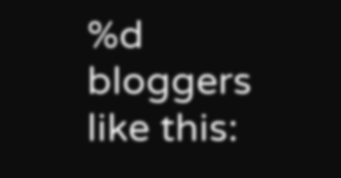%d bloggers like this: